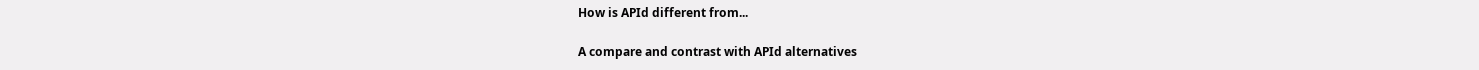How is APId different from...

A compare and contrast with APId alternatives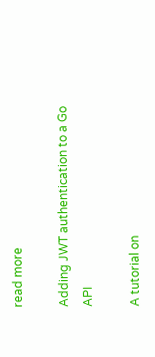read more

Adding JWT authentication to a Go API

A tutorial on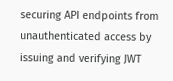securing API endpoints from unauthenticated access by issuing and verifying JWT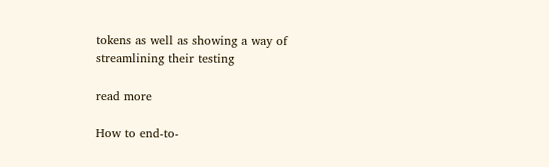tokens as well as showing a way of streamlining their testing

read more

How to end-to-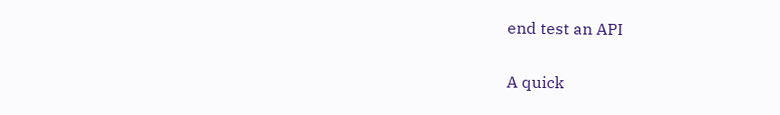end test an API

A quick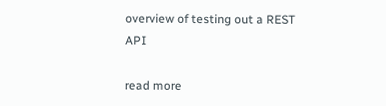overview of testing out a REST API

read more